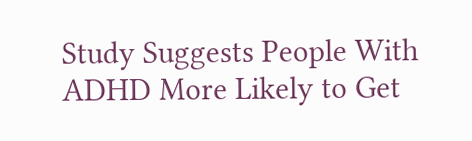Study Suggests People With ADHD More Likely to Get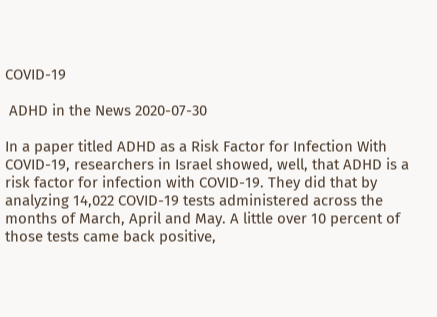COVID-19

 ADHD in the News 2020-07-30

In a paper titled ADHD as a Risk Factor for Infection With COVID-19, researchers in Israel showed, well, that ADHD is a risk factor for infection with COVID-19. They did that by analyzing 14,022 COVID-19 tests administered across the months of March, April and May. A little over 10 percent of those tests came back positive,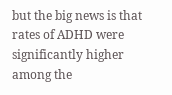but the big news is that rates of ADHD were significantly higher among the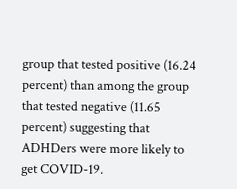group that tested positive (16.24 percent) than among the group that tested negative (11.65 percent) suggesting that ADHDers were more likely to get COVID-19.